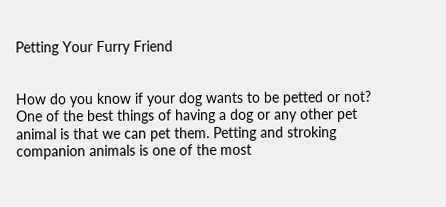Petting Your Furry Friend


How do you know if your dog wants to be petted or not? One of the best things of having a dog or any other pet animal is that we can pet them. Petting and stroking companion animals is one of the most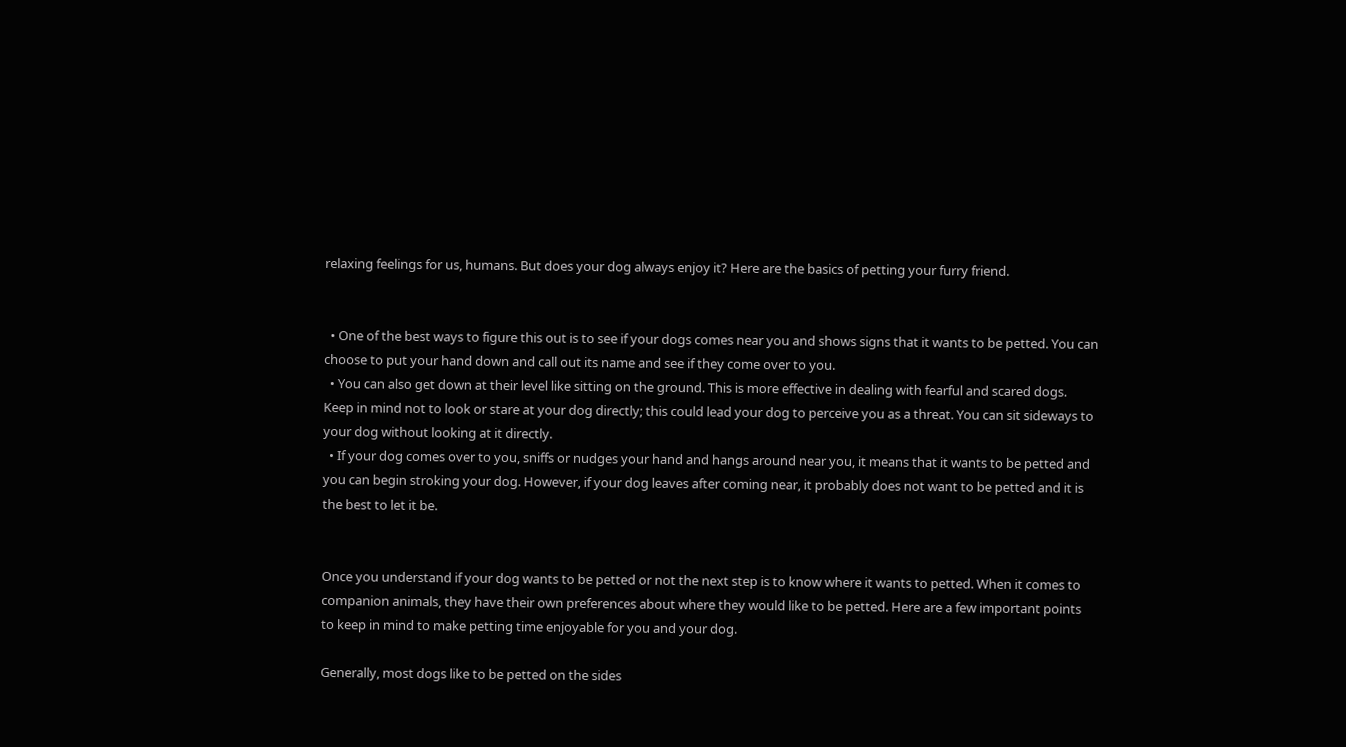relaxing feelings for us, humans. But does your dog always enjoy it? Here are the basics of petting your furry friend.


  • One of the best ways to figure this out is to see if your dogs comes near you and shows signs that it wants to be petted. You can choose to put your hand down and call out its name and see if they come over to you.
  • You can also get down at their level like sitting on the ground. This is more effective in dealing with fearful and scared dogs. Keep in mind not to look or stare at your dog directly; this could lead your dog to perceive you as a threat. You can sit sideways to your dog without looking at it directly.
  • If your dog comes over to you, sniffs or nudges your hand and hangs around near you, it means that it wants to be petted and you can begin stroking your dog. However, if your dog leaves after coming near, it probably does not want to be petted and it is the best to let it be.


Once you understand if your dog wants to be petted or not the next step is to know where it wants to petted. When it comes to companion animals, they have their own preferences about where they would like to be petted. Here are a few important points to keep in mind to make petting time enjoyable for you and your dog.

Generally, most dogs like to be petted on the sides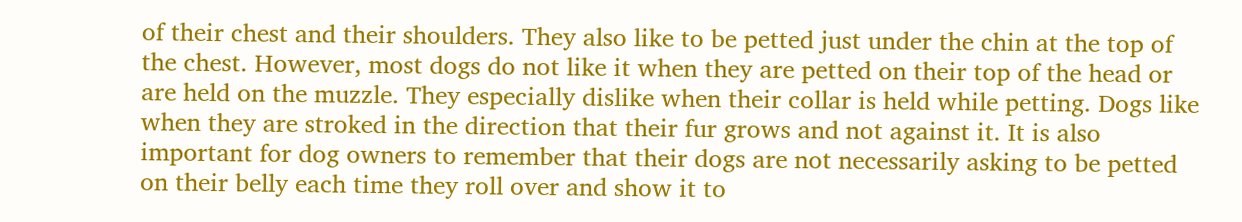of their chest and their shoulders. They also like to be petted just under the chin at the top of the chest. However, most dogs do not like it when they are petted on their top of the head or are held on the muzzle. They especially dislike when their collar is held while petting. Dogs like when they are stroked in the direction that their fur grows and not against it. It is also important for dog owners to remember that their dogs are not necessarily asking to be petted on their belly each time they roll over and show it to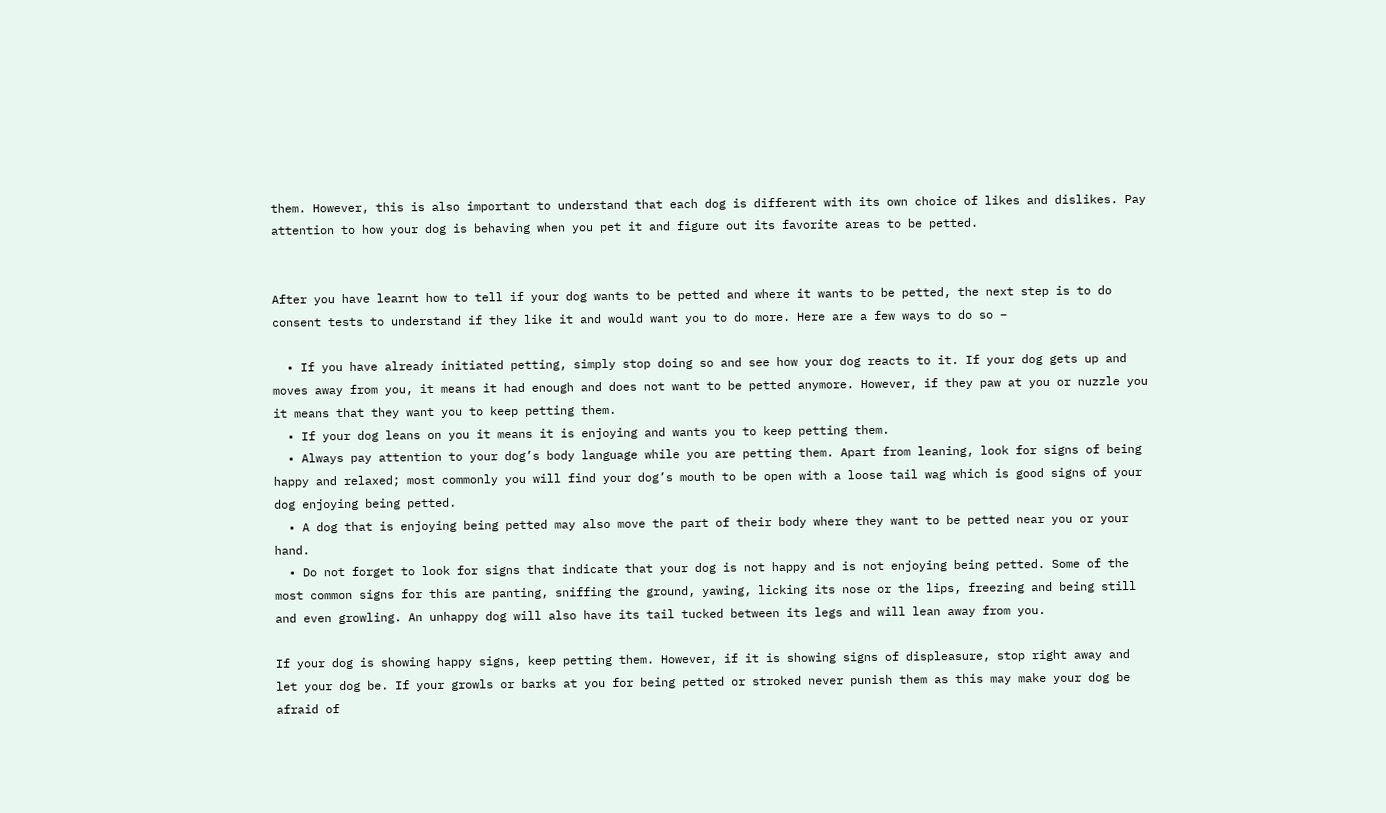them. However, this is also important to understand that each dog is different with its own choice of likes and dislikes. Pay attention to how your dog is behaving when you pet it and figure out its favorite areas to be petted.


After you have learnt how to tell if your dog wants to be petted and where it wants to be petted, the next step is to do consent tests to understand if they like it and would want you to do more. Here are a few ways to do so –

  • If you have already initiated petting, simply stop doing so and see how your dog reacts to it. If your dog gets up and moves away from you, it means it had enough and does not want to be petted anymore. However, if they paw at you or nuzzle you it means that they want you to keep petting them.
  • If your dog leans on you it means it is enjoying and wants you to keep petting them.
  • Always pay attention to your dog’s body language while you are petting them. Apart from leaning, look for signs of being happy and relaxed; most commonly you will find your dog’s mouth to be open with a loose tail wag which is good signs of your dog enjoying being petted.
  • A dog that is enjoying being petted may also move the part of their body where they want to be petted near you or your hand.
  • Do not forget to look for signs that indicate that your dog is not happy and is not enjoying being petted. Some of the most common signs for this are panting, sniffing the ground, yawing, licking its nose or the lips, freezing and being still and even growling. An unhappy dog will also have its tail tucked between its legs and will lean away from you.

If your dog is showing happy signs, keep petting them. However, if it is showing signs of displeasure, stop right away and let your dog be. If your growls or barks at you for being petted or stroked never punish them as this may make your dog be afraid of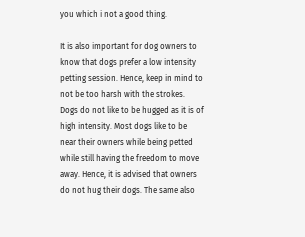you which i not a good thing.

It is also important for dog owners to know that dogs prefer a low intensity petting session. Hence, keep in mind to not be too harsh with the strokes. Dogs do not like to be hugged as it is of high intensity. Most dogs like to be near their owners while being petted while still having the freedom to move away. Hence, it is advised that owners do not hug their dogs. The same also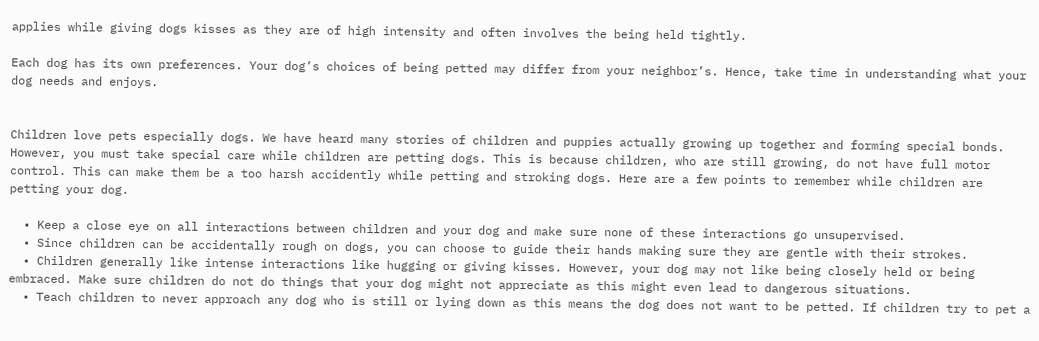applies while giving dogs kisses as they are of high intensity and often involves the being held tightly.

Each dog has its own preferences. Your dog’s choices of being petted may differ from your neighbor’s. Hence, take time in understanding what your dog needs and enjoys.


Children love pets especially dogs. We have heard many stories of children and puppies actually growing up together and forming special bonds. However, you must take special care while children are petting dogs. This is because children, who are still growing, do not have full motor control. This can make them be a too harsh accidently while petting and stroking dogs. Here are a few points to remember while children are petting your dog.

  • Keep a close eye on all interactions between children and your dog and make sure none of these interactions go unsupervised.
  • Since children can be accidentally rough on dogs, you can choose to guide their hands making sure they are gentle with their strokes.
  • Children generally like intense interactions like hugging or giving kisses. However, your dog may not like being closely held or being embraced. Make sure children do not do things that your dog might not appreciate as this might even lead to dangerous situations.
  • Teach children to never approach any dog who is still or lying down as this means the dog does not want to be petted. If children try to pet a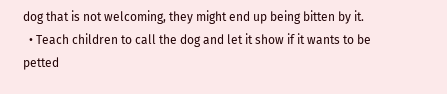dog that is not welcoming, they might end up being bitten by it.
  • Teach children to call the dog and let it show if it wants to be petted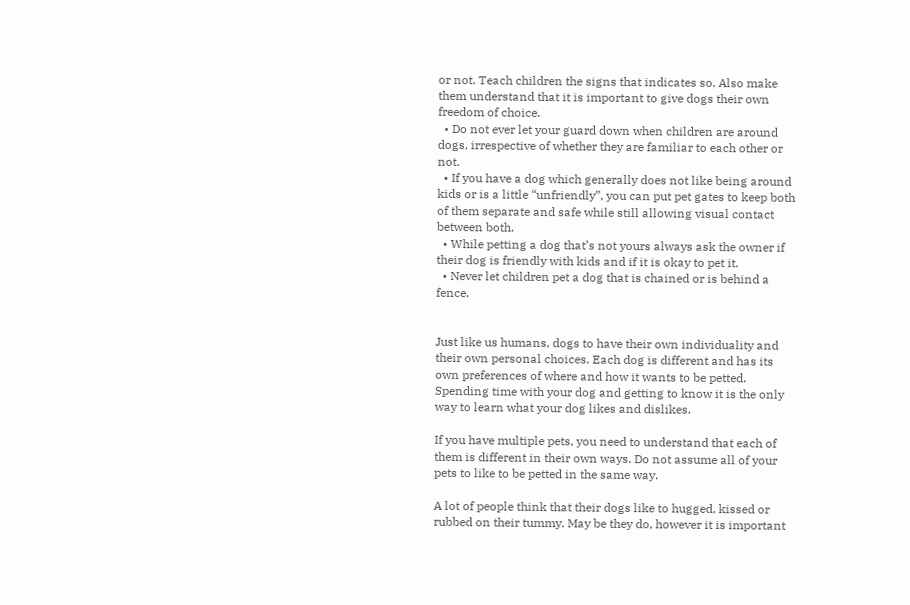or not. Teach children the signs that indicates so. Also make them understand that it is important to give dogs their own freedom of choice.
  • Do not ever let your guard down when children are around dogs, irrespective of whether they are familiar to each other or not.
  • If you have a dog which generally does not like being around kids or is a little “unfriendly”, you can put pet gates to keep both of them separate and safe while still allowing visual contact between both.
  • While petting a dog that’s not yours always ask the owner if their dog is friendly with kids and if it is okay to pet it.
  • Never let children pet a dog that is chained or is behind a fence.


Just like us humans, dogs to have their own individuality and their own personal choices. Each dog is different and has its own preferences of where and how it wants to be petted. Spending time with your dog and getting to know it is the only way to learn what your dog likes and dislikes.

If you have multiple pets, you need to understand that each of them is different in their own ways. Do not assume all of your pets to like to be petted in the same way.

A lot of people think that their dogs like to hugged, kissed or rubbed on their tummy. May be they do, however it is important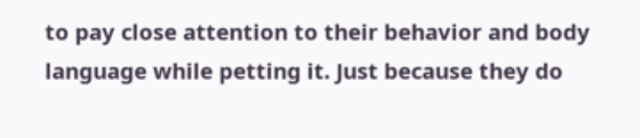to pay close attention to their behavior and body language while petting it. Just because they do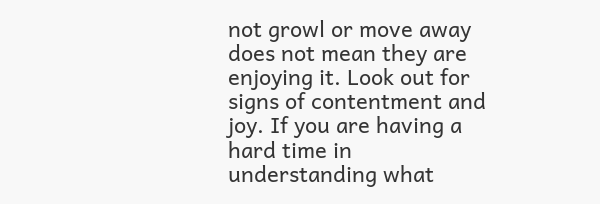not growl or move away does not mean they are enjoying it. Look out for signs of contentment and joy. If you are having a hard time in understanding what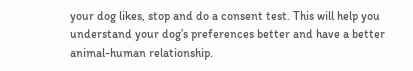your dog likes, stop and do a consent test. This will help you understand your dog’s preferences better and have a better animal-human relationship.